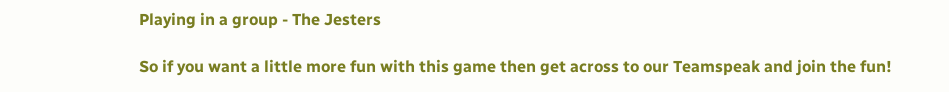Playing in a group - The Jesters

So if you want a little more fun with this game then get across to our Teamspeak and join the fun!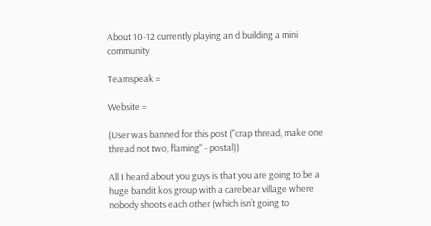About 10-12 currently playing an d building a mini community

Teamspeak =

Website =

(User was banned for this post ("crap thread, make one thread not two, flaming" - postal))

All I heard about you guys is that you are going to be a huge bandit kos group with a carebear village where nobody shoots each other (which isn’t going to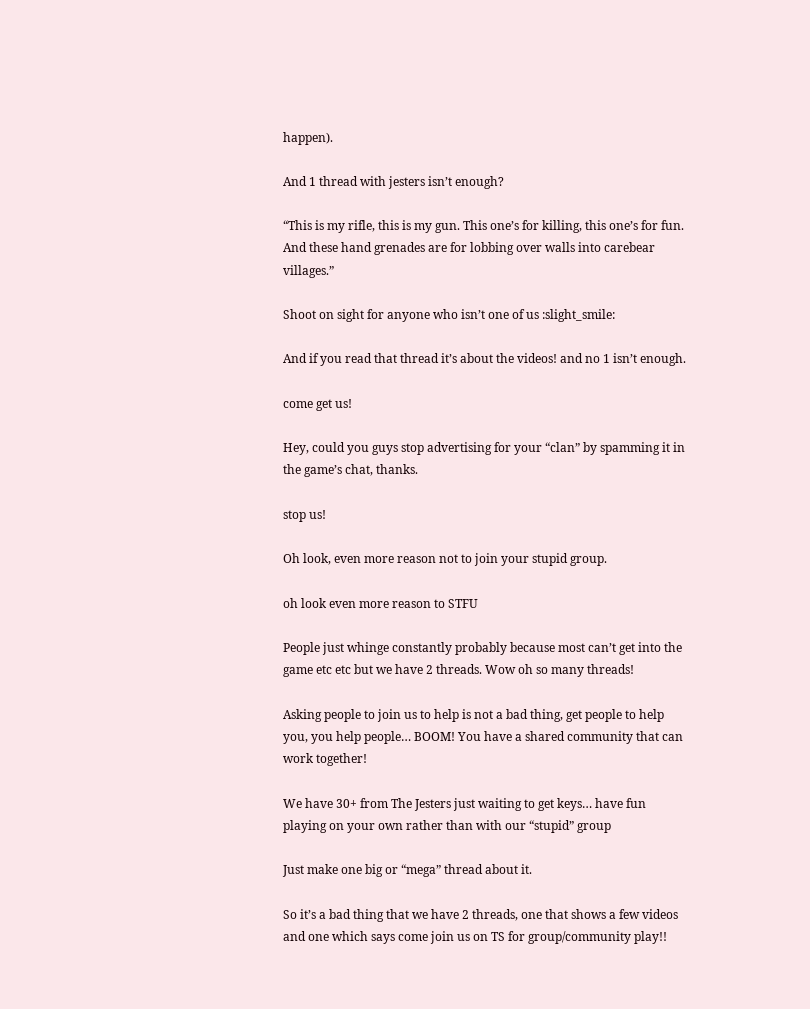happen).

And 1 thread with jesters isn’t enough?

“This is my rifle, this is my gun. This one’s for killing, this one’s for fun. And these hand grenades are for lobbing over walls into carebear villages.”

Shoot on sight for anyone who isn’t one of us :slight_smile:

And if you read that thread it’s about the videos! and no 1 isn’t enough.

come get us!

Hey, could you guys stop advertising for your “clan” by spamming it in the game’s chat, thanks.

stop us!

Oh look, even more reason not to join your stupid group.

oh look even more reason to STFU

People just whinge constantly probably because most can’t get into the game etc etc but we have 2 threads. Wow oh so many threads!

Asking people to join us to help is not a bad thing, get people to help you, you help people… BOOM! You have a shared community that can work together!

We have 30+ from The Jesters just waiting to get keys… have fun playing on your own rather than with our “stupid” group

Just make one big or “mega” thread about it.

So it’s a bad thing that we have 2 threads, one that shows a few videos and one which says come join us on TS for group/community play!!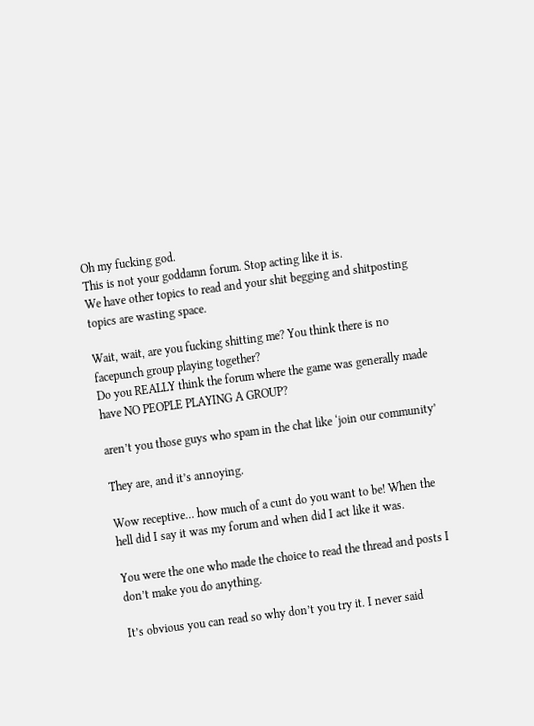Oh my fucking god.
This is not your goddamn forum. Stop acting like it is.
We have other topics to read and your shit begging and shitposting topics are wasting space.

Wait, wait, are you fucking shitting me? You think there is no facepunch group playing together?
Do you REALLY think the forum where the game was generally made have NO PEOPLE PLAYING A GROUP?

aren’t you those guys who spam in the chat like ‘join our community’

They are, and it’s annoying.

Wow receptive… how much of a cunt do you want to be! When the hell did I say it was my forum and when did I act like it was.

You were the one who made the choice to read the thread and posts I don’t make you do anything.

It’s obvious you can read so why don’t you try it. I never said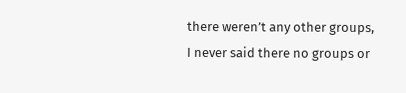there weren’t any other groups, I never said there no groups or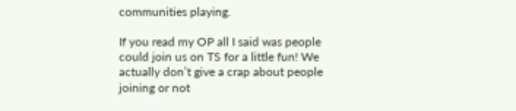communities playing.

If you read my OP all I said was people could join us on TS for a little fun! We actually don’t give a crap about people joining or not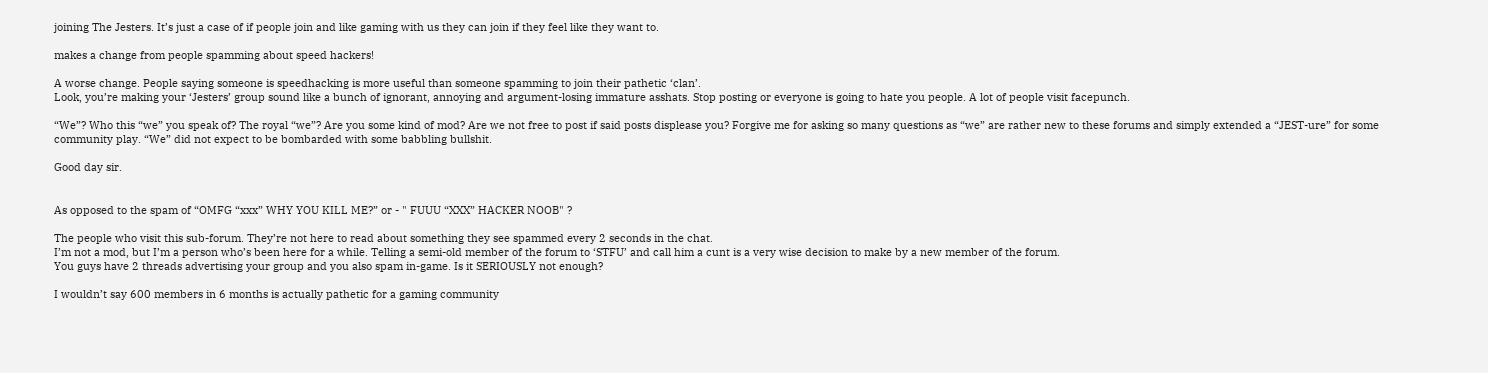joining The Jesters. It’s just a case of if people join and like gaming with us they can join if they feel like they want to.

makes a change from people spamming about speed hackers!

A worse change. People saying someone is speedhacking is more useful than someone spamming to join their pathetic ‘clan’.
Look, you’re making your ‘Jesters’ group sound like a bunch of ignorant, annoying and argument-losing immature asshats. Stop posting or everyone is going to hate you people. A lot of people visit facepunch.

“We”? Who this “we” you speak of? The royal “we”? Are you some kind of mod? Are we not free to post if said posts displease you? Forgive me for asking so many questions as “we” are rather new to these forums and simply extended a “JEST-ure” for some community play. “We” did not expect to be bombarded with some babbling bullshit.

Good day sir.


As opposed to the spam of “OMFG “xxx” WHY YOU KILL ME?” or - " FUUU “XXX” HACKER NOOB" ?

The people who visit this sub-forum. They’re not here to read about something they see spammed every 2 seconds in the chat.
I’m not a mod, but I’m a person who’s been here for a while. Telling a semi-old member of the forum to ‘STFU’ and call him a cunt is a very wise decision to make by a new member of the forum.
You guys have 2 threads advertising your group and you also spam in-game. Is it SERIOUSLY not enough?

I wouldn’t say 600 members in 6 months is actually pathetic for a gaming community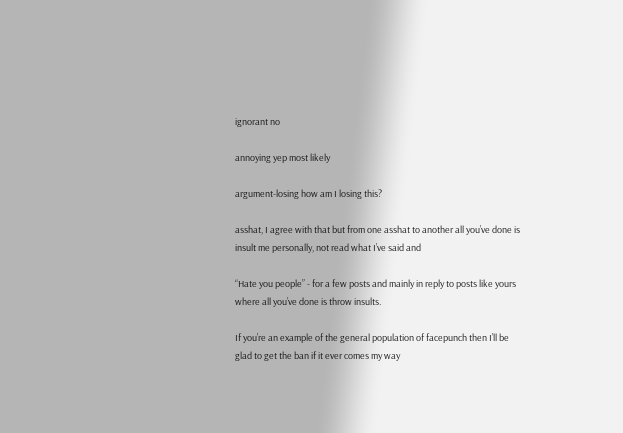ignorant no

annoying yep most likely

argument-losing how am I losing this?

asshat, I agree with that but from one asshat to another all you’ve done is insult me personally, not read what I’ve said and

“Hate you people” - for a few posts and mainly in reply to posts like yours where all you’ve done is throw insults.

If you’re an example of the general population of facepunch then I’ll be glad to get the ban if it ever comes my way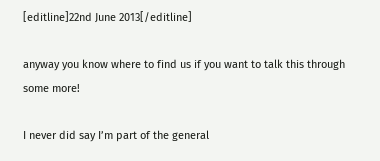[editline]22nd June 2013[/editline]

anyway you know where to find us if you want to talk this through some more!

I never did say I’m part of the general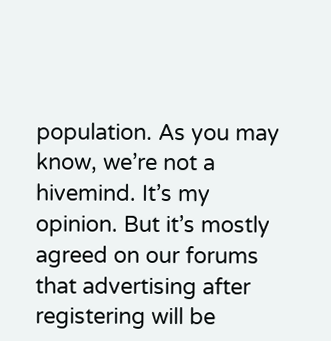population. As you may know, we’re not a hivemind. It’s my opinion. But it’s mostly agreed on our forums that advertising after registering will be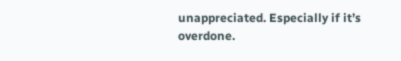unappreciated. Especially if it’s overdone.